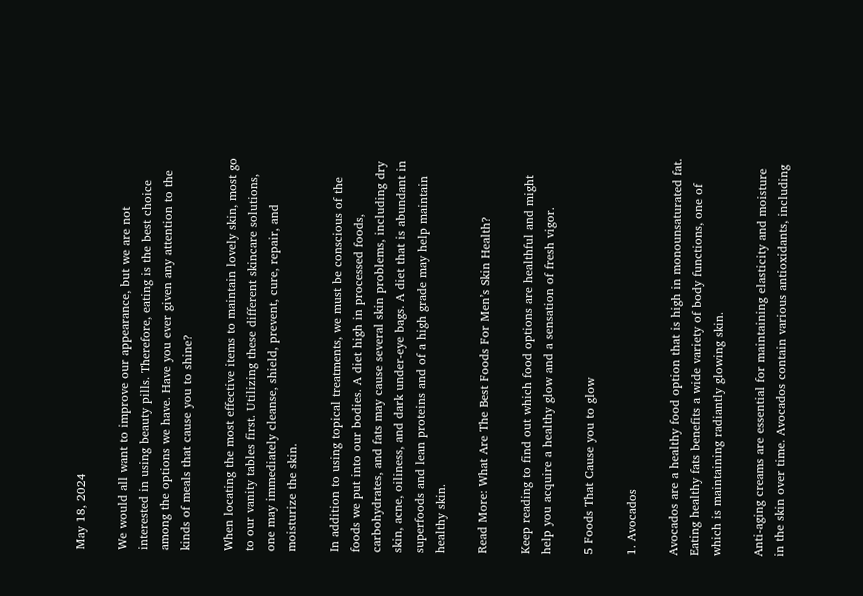May 18, 2024

We would all want to improve our appearance, but we are not interested in using beauty pills. Therefore, eating is the best choice among the options we have. Have you ever given any attention to the kinds of meals that cause you to shine?

When locating the most effective items to maintain lovely skin, most go to our vanity tables first. Utilizing these different skincare solutions, one may immediately cleanse, shield, prevent, cure, repair, and moisturize the skin.

In addition to using topical treatments, we must be conscious of the foods we put into our bodies. A diet high in processed foods, carbohydrates, and fats may cause several skin problems, including dry skin, acne, oiliness, and dark under-eye bags. A diet that is abundant in superfoods and lean proteins and of a high grade may help maintain healthy skin.

Read More: What Are The Best Foods For Men’s Skin Health?

Keep reading to find out which food options are healthful and might help you acquire a healthy glow and a sensation of fresh vigor.

5 Foods That Cause you to glow

1. Avocados

Avocados are a healthy food option that is high in monounsaturated fat. Eating healthy fats benefits a wide variety of body functions, one of which is maintaining radiantly glowing skin.

Anti-aging creams are essential for maintaining elasticity and moisture in the skin over time. Avocados contain various antioxidants, including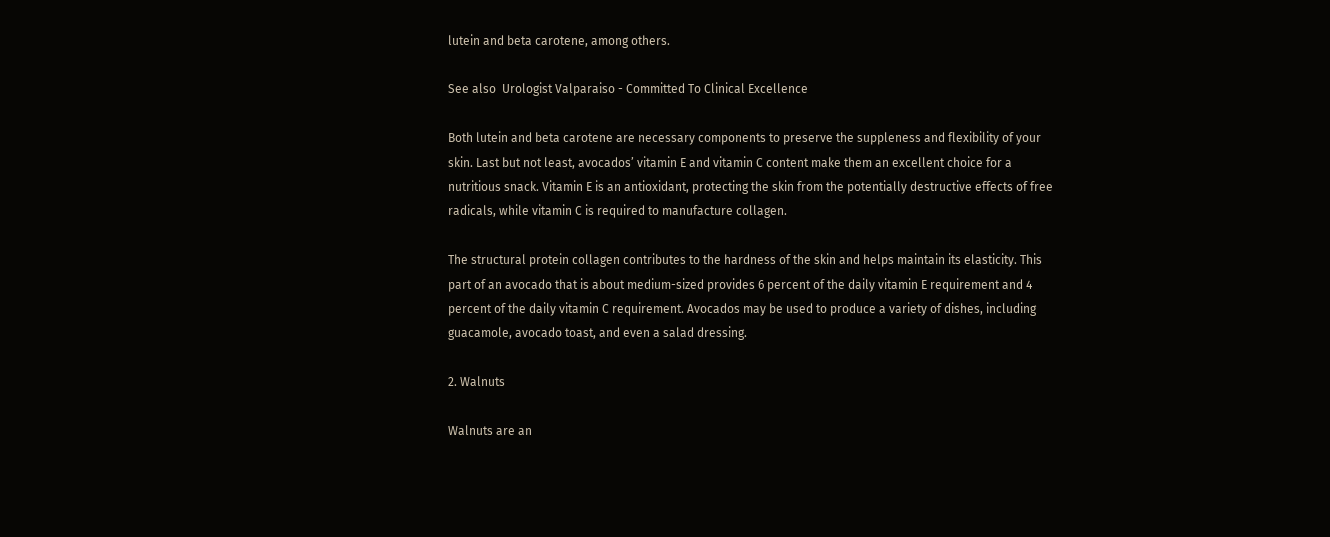lutein and beta carotene, among others.

See also  Urologist Valparaiso - Committed To Clinical Excellence

Both lutein and beta carotene are necessary components to preserve the suppleness and flexibility of your skin. Last but not least, avocados’ vitamin E and vitamin C content make them an excellent choice for a nutritious snack. Vitamin E is an antioxidant, protecting the skin from the potentially destructive effects of free radicals, while vitamin C is required to manufacture collagen.

The structural protein collagen contributes to the hardness of the skin and helps maintain its elasticity. This part of an avocado that is about medium-sized provides 6 percent of the daily vitamin E requirement and 4 percent of the daily vitamin C requirement. Avocados may be used to produce a variety of dishes, including guacamole, avocado toast, and even a salad dressing.

2. Walnuts

Walnuts are an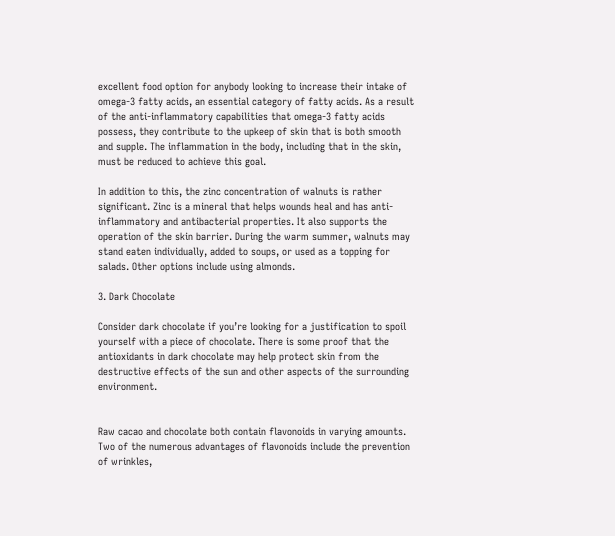excellent food option for anybody looking to increase their intake of omega-3 fatty acids, an essential category of fatty acids. As a result of the anti-inflammatory capabilities that omega-3 fatty acids possess, they contribute to the upkeep of skin that is both smooth and supple. The inflammation in the body, including that in the skin, must be reduced to achieve this goal.

In addition to this, the zinc concentration of walnuts is rather significant. Zinc is a mineral that helps wounds heal and has anti-inflammatory and antibacterial properties. It also supports the operation of the skin barrier. During the warm summer, walnuts may stand eaten individually, added to soups, or used as a topping for salads. Other options include using almonds.

3. Dark Chocolate

Consider dark chocolate if you’re looking for a justification to spoil yourself with a piece of chocolate. There is some proof that the antioxidants in dark chocolate may help protect skin from the destructive effects of the sun and other aspects of the surrounding environment.


Raw cacao and chocolate both contain flavonoids in varying amounts. Two of the numerous advantages of flavonoids include the prevention of wrinkles,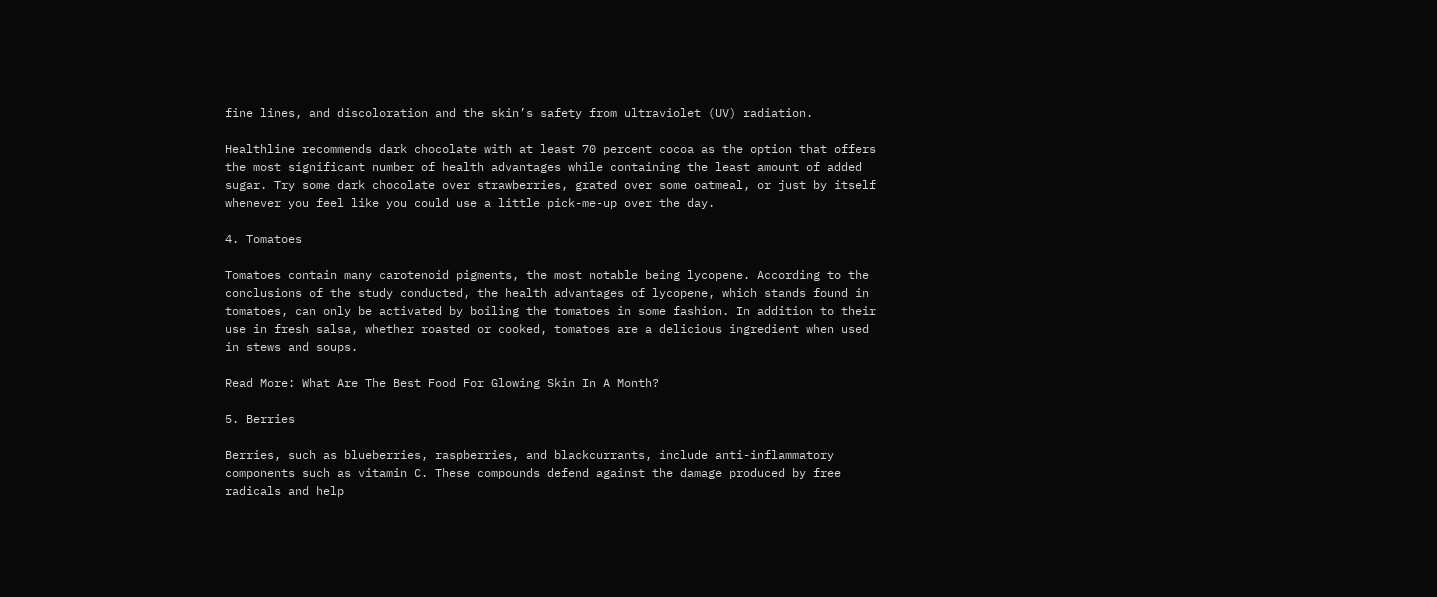fine lines, and discoloration and the skin’s safety from ultraviolet (UV) radiation.

Healthline recommends dark chocolate with at least 70 percent cocoa as the option that offers the most significant number of health advantages while containing the least amount of added sugar. Try some dark chocolate over strawberries, grated over some oatmeal, or just by itself whenever you feel like you could use a little pick-me-up over the day.

4. Tomatoes

Tomatoes contain many carotenoid pigments, the most notable being lycopene. According to the conclusions of the study conducted, the health advantages of lycopene, which stands found in tomatoes, can only be activated by boiling the tomatoes in some fashion. In addition to their use in fresh salsa, whether roasted or cooked, tomatoes are a delicious ingredient when used in stews and soups.

Read More: What Are The Best Food For Glowing Skin In A Month?

5. Berries

Berries, such as blueberries, raspberries, and blackcurrants, include anti-inflammatory components such as vitamin C. These compounds defend against the damage produced by free radicals and help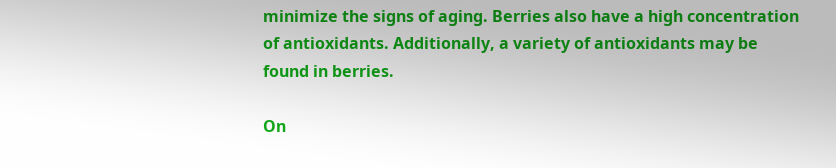minimize the signs of aging. Berries also have a high concentration of antioxidants. Additionally, a variety of antioxidants may be found in berries.

On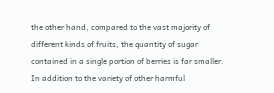the other hand, compared to the vast majority of different kinds of fruits, the quantity of sugar contained in a single portion of berries is far smaller. In addition to the variety of other harmful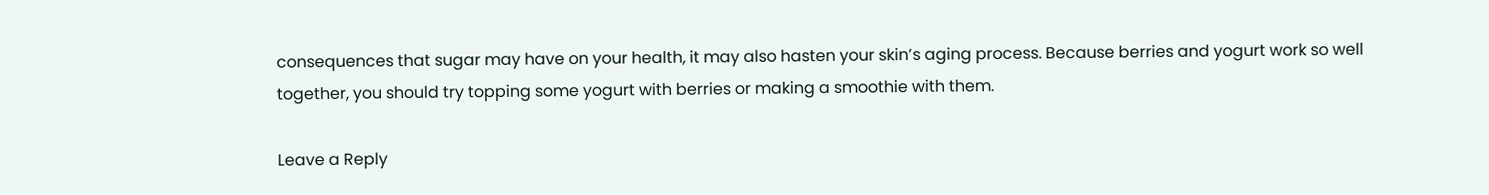consequences that sugar may have on your health, it may also hasten your skin’s aging process. Because berries and yogurt work so well together, you should try topping some yogurt with berries or making a smoothie with them.

Leave a Reply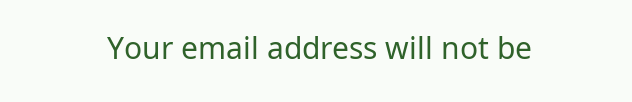Your email address will not be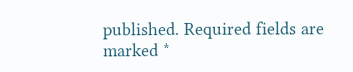published. Required fields are marked *